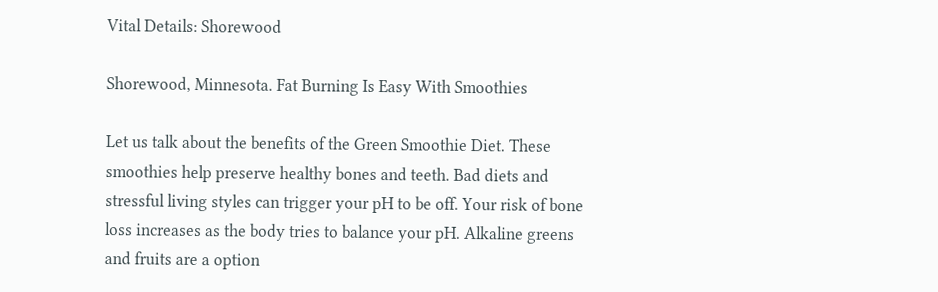Vital Details: Shorewood

Shorewood, Minnesota. Fat Burning Is Easy With Smoothies

Let us talk about the benefits of the Green Smoothie Diet. These smoothies help preserve healthy bones and teeth. Bad diets and stressful living styles can trigger your pH to be off. Your risk of bone loss increases as the body tries to balance your pH. Alkaline greens and fruits are a option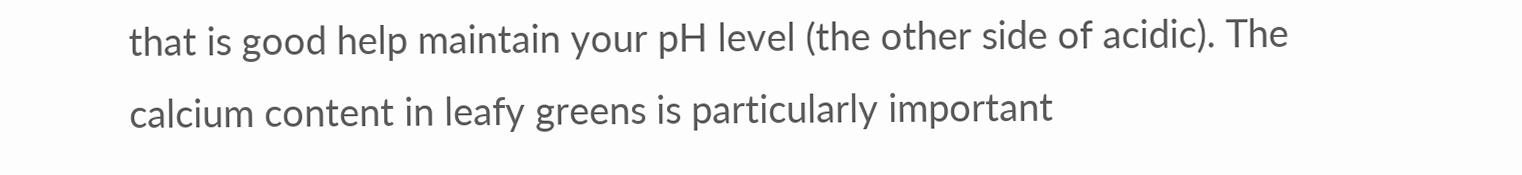that is good help maintain your pH level (the other side of acidic). The calcium content in leafy greens is particularly important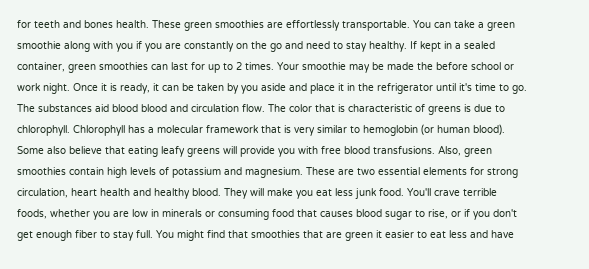for teeth and bones health. These green smoothies are effortlessly transportable. You can take a green smoothie along with you if you are constantly on the go and need to stay healthy. If kept in a sealed container, green smoothies can last for up to 2 times. Your smoothie may be made the before school or work night. Once it is ready, it can be taken by you aside and place it in the refrigerator until it's time to go. The substances aid blood blood and circulation flow. The color that is characteristic of greens is due to chlorophyll. Chlorophyll has a molecular framework that is very similar to hemoglobin (or human blood). Some also believe that eating leafy greens will provide you with free blood transfusions. Also, green smoothies contain high levels of potassium and magnesium. These are two essential elements for strong circulation, heart health and healthy blood. They will make you eat less junk food. You'll crave terrible foods, whether you are low in minerals or consuming food that causes blood sugar to rise, or if you don't get enough fiber to stay full. You might find that smoothies that are green it easier to eat less and have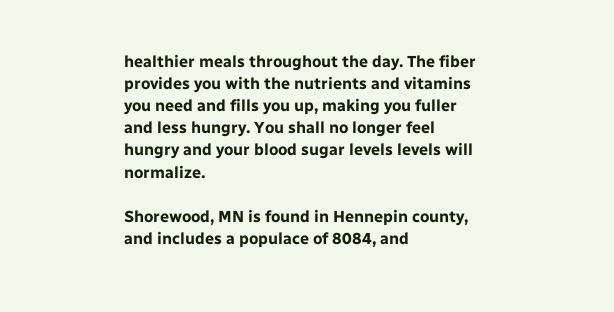healthier meals throughout the day. The fiber provides you with the nutrients and vitamins you need and fills you up, making you fuller and less hungry. You shall no longer feel hungry and your blood sugar levels levels will normalize.

Shorewood, MN is found in Hennepin county, and includes a populace of 8084, and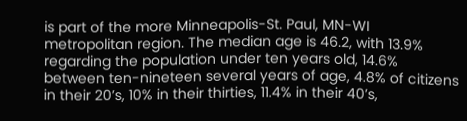is part of the more Minneapolis-St. Paul, MN-WI metropolitan region. The median age is 46.2, with 13.9% regarding the population under ten years old, 14.6% between ten-nineteen several years of age, 4.8% of citizens in their 20’s, 10% in their thirties, 11.4% in their 40’s,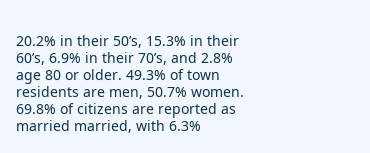20.2% in their 50’s, 15.3% in their 60’s, 6.9% in their 70’s, and 2.8% age 80 or older. 49.3% of town residents are men, 50.7% women. 69.8% of citizens are reported as married married, with 6.3%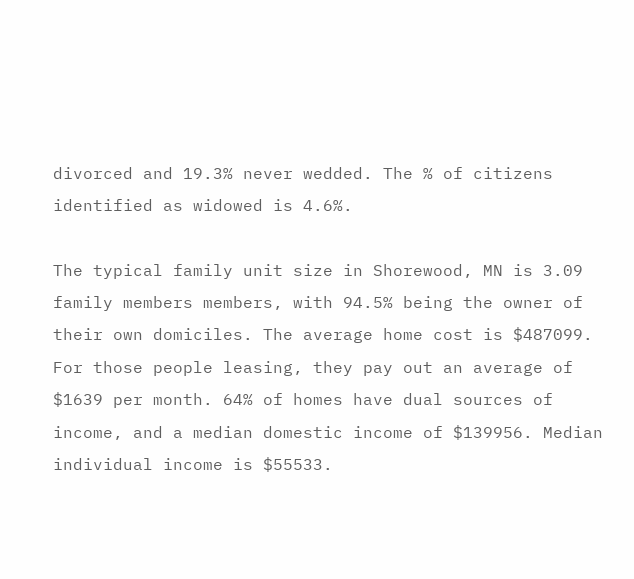divorced and 19.3% never wedded. The % of citizens identified as widowed is 4.6%.

The typical family unit size in Shorewood, MN is 3.09 family members members, with 94.5% being the owner of their own domiciles. The average home cost is $487099. For those people leasing, they pay out an average of $1639 per month. 64% of homes have dual sources of income, and a median domestic income of $139956. Median individual income is $55533.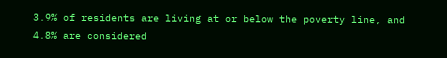3.9% of residents are living at or below the poverty line, and 4.8% are considered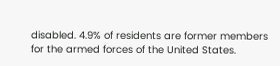disabled. 4.9% of residents are former members for the armed forces of the United States.